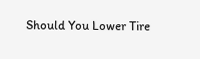Should You Lower Tire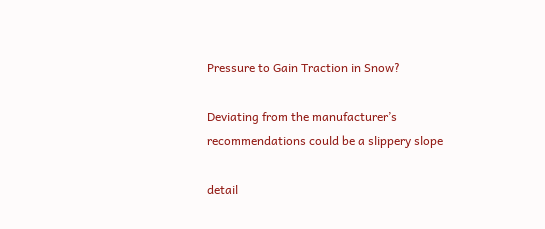Pressure to Gain Traction in Snow?

Deviating from the manufacturer’s recommendations could be a slippery slope

detail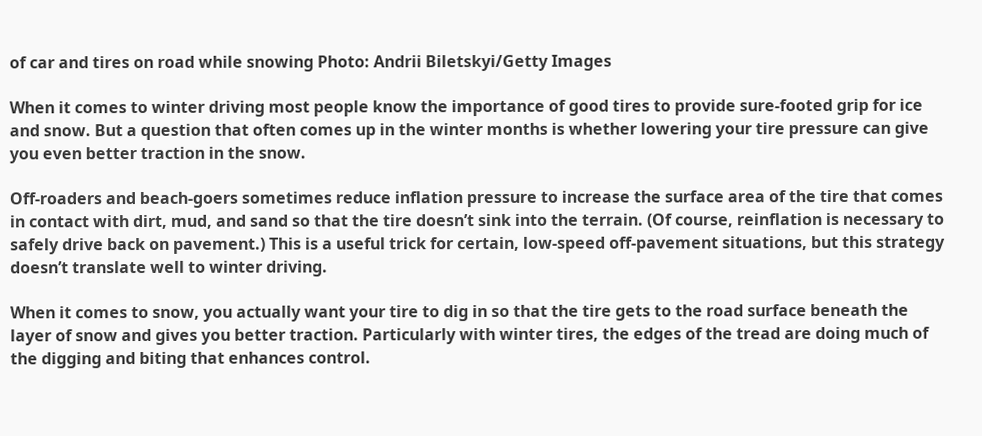of car and tires on road while snowing Photo: Andrii Biletskyi/Getty Images

When it comes to winter driving most people know the importance of good tires to provide sure-footed grip for ice and snow. But a question that often comes up in the winter months is whether lowering your tire pressure can give you even better traction in the snow.

Off-roaders and beach-goers sometimes reduce inflation pressure to increase the surface area of the tire that comes in contact with dirt, mud, and sand so that the tire doesn’t sink into the terrain. (Of course, reinflation is necessary to safely drive back on pavement.) This is a useful trick for certain, low-speed off-pavement situations, but this strategy doesn’t translate well to winter driving.

When it comes to snow, you actually want your tire to dig in so that the tire gets to the road surface beneath the layer of snow and gives you better traction. Particularly with winter tires, the edges of the tread are doing much of the digging and biting that enhances control.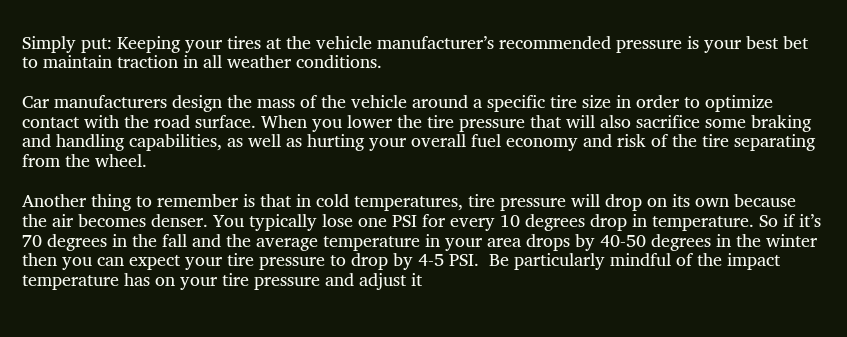Simply put: Keeping your tires at the vehicle manufacturer’s recommended pressure is your best bet to maintain traction in all weather conditions.

Car manufacturers design the mass of the vehicle around a specific tire size in order to optimize contact with the road surface. When you lower the tire pressure that will also sacrifice some braking and handling capabilities, as well as hurting your overall fuel economy and risk of the tire separating from the wheel.

Another thing to remember is that in cold temperatures, tire pressure will drop on its own because the air becomes denser. You typically lose one PSI for every 10 degrees drop in temperature. So if it’s 70 degrees in the fall and the average temperature in your area drops by 40-50 degrees in the winter then you can expect your tire pressure to drop by 4-5 PSI.  Be particularly mindful of the impact temperature has on your tire pressure and adjust it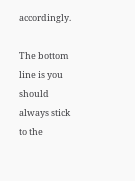accordingly.

The bottom line is you should always stick to the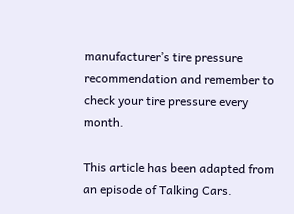manufacturer’s tire pressure recommendation and remember to check your tire pressure every month.

This article has been adapted from an episode of Talking Cars.